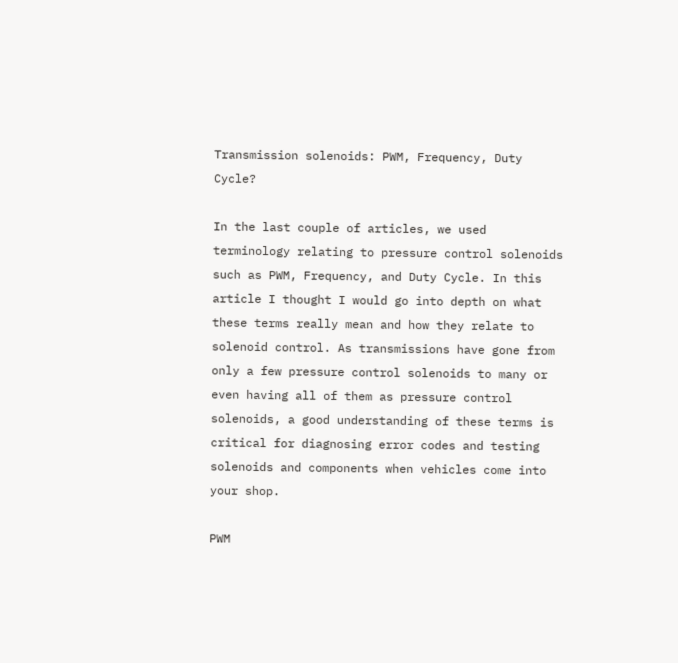Transmission solenoids: PWM, Frequency, Duty Cycle?

In the last couple of articles, we used terminology relating to pressure control solenoids such as PWM, Frequency, and Duty Cycle. In this article I thought I would go into depth on what these terms really mean and how they relate to solenoid control. As transmissions have gone from only a few pressure control solenoids to many or even having all of them as pressure control solenoids, a good understanding of these terms is critical for diagnosing error codes and testing solenoids and components when vehicles come into your shop.

PWM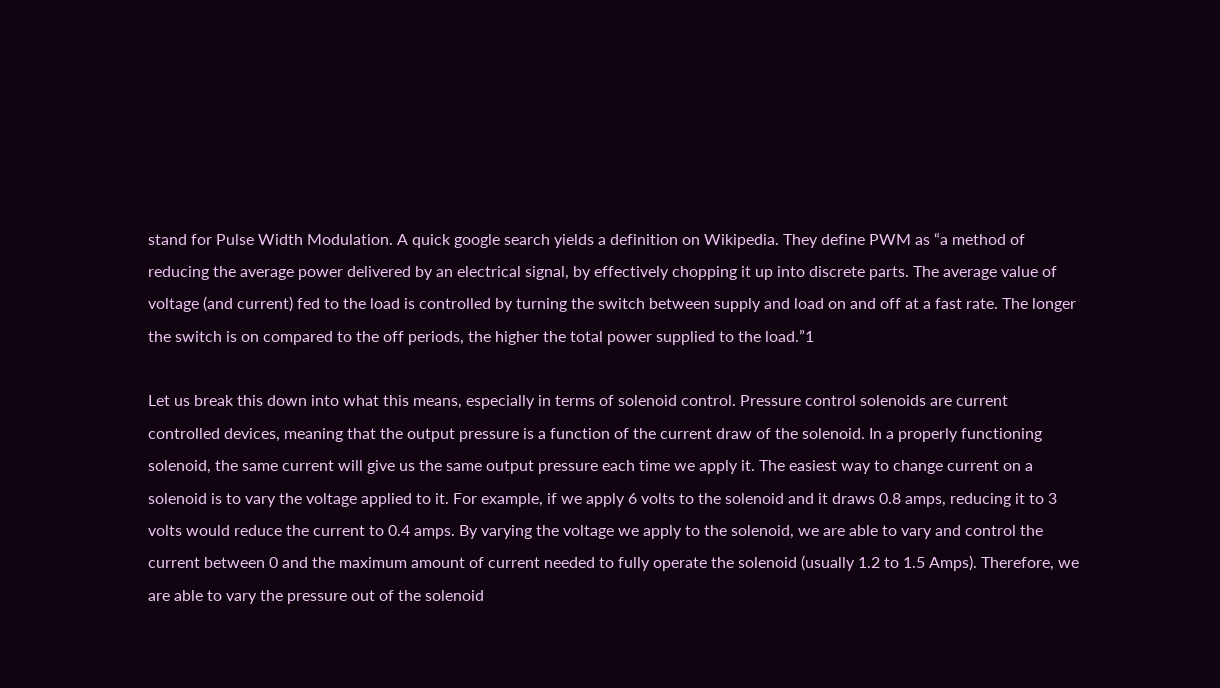stand for Pulse Width Modulation. A quick google search yields a definition on Wikipedia. They define PWM as “a method of reducing the average power delivered by an electrical signal, by effectively chopping it up into discrete parts. The average value of voltage (and current) fed to the load is controlled by turning the switch between supply and load on and off at a fast rate. The longer the switch is on compared to the off periods, the higher the total power supplied to the load.”1

Let us break this down into what this means, especially in terms of solenoid control. Pressure control solenoids are current controlled devices, meaning that the output pressure is a function of the current draw of the solenoid. In a properly functioning solenoid, the same current will give us the same output pressure each time we apply it. The easiest way to change current on a solenoid is to vary the voltage applied to it. For example, if we apply 6 volts to the solenoid and it draws 0.8 amps, reducing it to 3 volts would reduce the current to 0.4 amps. By varying the voltage we apply to the solenoid, we are able to vary and control the current between 0 and the maximum amount of current needed to fully operate the solenoid (usually 1.2 to 1.5 Amps). Therefore, we are able to vary the pressure out of the solenoid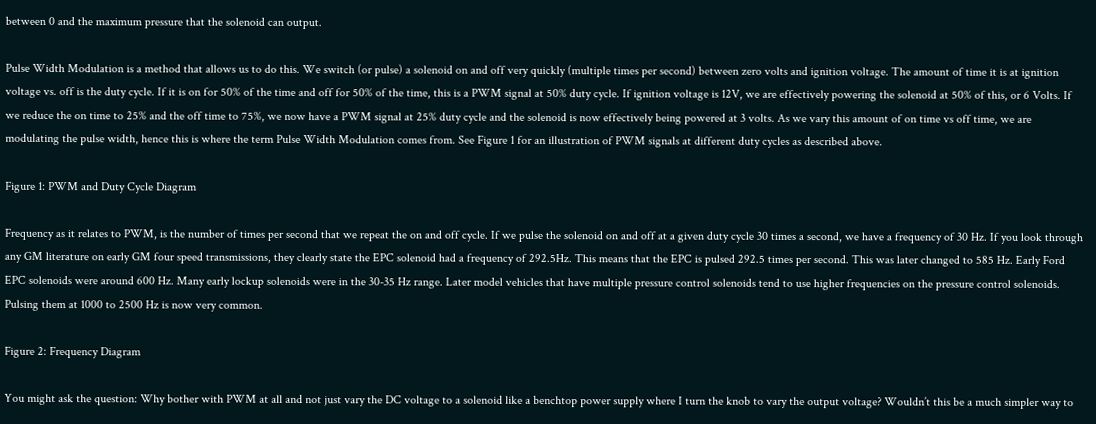between 0 and the maximum pressure that the solenoid can output.

Pulse Width Modulation is a method that allows us to do this. We switch (or pulse) a solenoid on and off very quickly (multiple times per second) between zero volts and ignition voltage. The amount of time it is at ignition voltage vs. off is the duty cycle. If it is on for 50% of the time and off for 50% of the time, this is a PWM signal at 50% duty cycle. If ignition voltage is 12V, we are effectively powering the solenoid at 50% of this, or 6 Volts. If we reduce the on time to 25% and the off time to 75%, we now have a PWM signal at 25% duty cycle and the solenoid is now effectively being powered at 3 volts. As we vary this amount of on time vs off time, we are modulating the pulse width, hence this is where the term Pulse Width Modulation comes from. See Figure 1 for an illustration of PWM signals at different duty cycles as described above.

Figure 1: PWM and Duty Cycle Diagram

Frequency as it relates to PWM, is the number of times per second that we repeat the on and off cycle. If we pulse the solenoid on and off at a given duty cycle 30 times a second, we have a frequency of 30 Hz. If you look through any GM literature on early GM four speed transmissions, they clearly state the EPC solenoid had a frequency of 292.5Hz. This means that the EPC is pulsed 292.5 times per second. This was later changed to 585 Hz. Early Ford EPC solenoids were around 600 Hz. Many early lockup solenoids were in the 30-35 Hz range. Later model vehicles that have multiple pressure control solenoids tend to use higher frequencies on the pressure control solenoids. Pulsing them at 1000 to 2500 Hz is now very common.

Figure 2: Frequency Diagram

You might ask the question: Why bother with PWM at all and not just vary the DC voltage to a solenoid like a benchtop power supply where I turn the knob to vary the output voltage? Wouldn’t this be a much simpler way to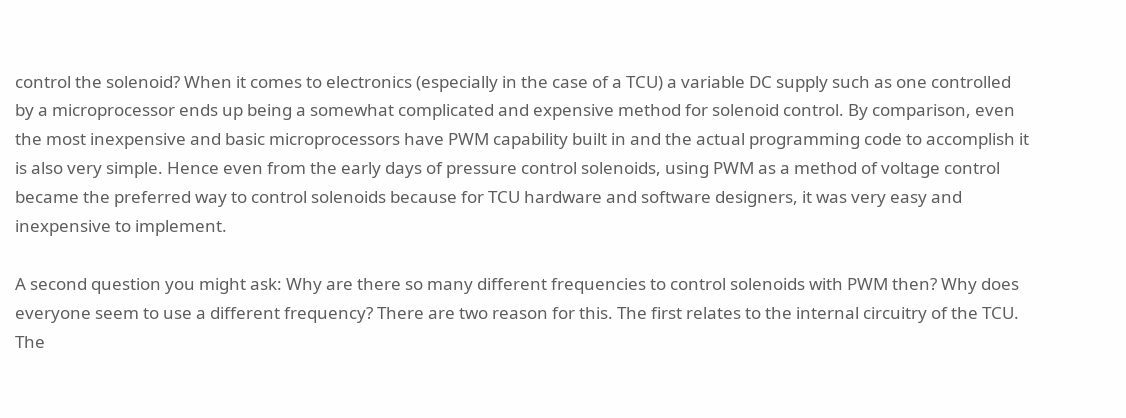control the solenoid? When it comes to electronics (especially in the case of a TCU) a variable DC supply such as one controlled by a microprocessor ends up being a somewhat complicated and expensive method for solenoid control. By comparison, even the most inexpensive and basic microprocessors have PWM capability built in and the actual programming code to accomplish it is also very simple. Hence even from the early days of pressure control solenoids, using PWM as a method of voltage control became the preferred way to control solenoids because for TCU hardware and software designers, it was very easy and inexpensive to implement.

A second question you might ask: Why are there so many different frequencies to control solenoids with PWM then? Why does everyone seem to use a different frequency? There are two reason for this. The first relates to the internal circuitry of the TCU. The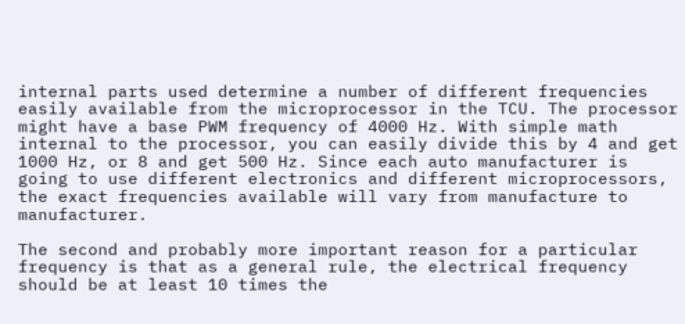internal parts used determine a number of different frequencies easily available from the microprocessor in the TCU. The processor might have a base PWM frequency of 4000 Hz. With simple math internal to the processor, you can easily divide this by 4 and get 1000 Hz, or 8 and get 500 Hz. Since each auto manufacturer is going to use different electronics and different microprocessors, the exact frequencies available will vary from manufacture to manufacturer.

The second and probably more important reason for a particular frequency is that as a general rule, the electrical frequency should be at least 10 times the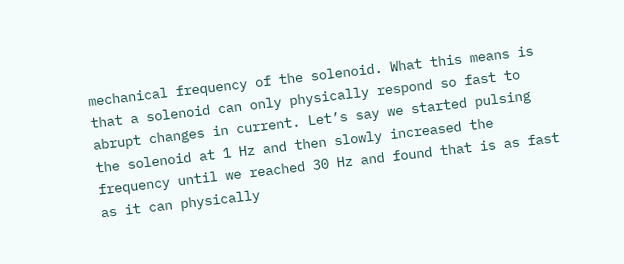mechanical frequency of the solenoid. What this means is that a solenoid can only physically respond so fast to abrupt changes in current. Let’s say we started pulsing the solenoid at 1 Hz and then slowly increased the frequency until we reached 30 Hz and found that is as fast as it can physically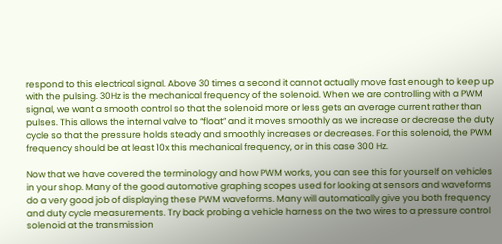respond to this electrical signal. Above 30 times a second it cannot actually move fast enough to keep up with the pulsing. 30Hz is the mechanical frequency of the solenoid. When we are controlling with a PWM signal, we want a smooth control so that the solenoid more or less gets an average current rather than pulses. This allows the internal valve to “float” and it moves smoothly as we increase or decrease the duty cycle so that the pressure holds steady and smoothly increases or decreases. For this solenoid, the PWM frequency should be at least 10x this mechanical frequency, or in this case 300 Hz.

Now that we have covered the terminology and how PWM works, you can see this for yourself on vehicles in your shop. Many of the good automotive graphing scopes used for looking at sensors and waveforms do a very good job of displaying these PWM waveforms. Many will automatically give you both frequency and duty cycle measurements. Try back probing a vehicle harness on the two wires to a pressure control solenoid at the transmission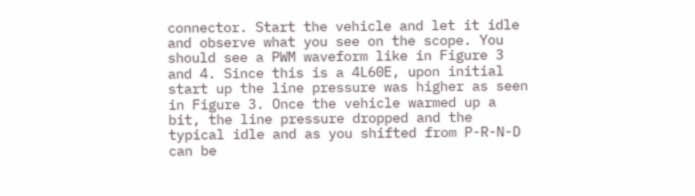connector. Start the vehicle and let it idle and observe what you see on the scope. You should see a PWM waveform like in Figure 3 and 4. Since this is a 4L60E, upon initial start up the line pressure was higher as seen in Figure 3. Once the vehicle warmed up a bit, the line pressure dropped and the typical idle and as you shifted from P-R-N-D can be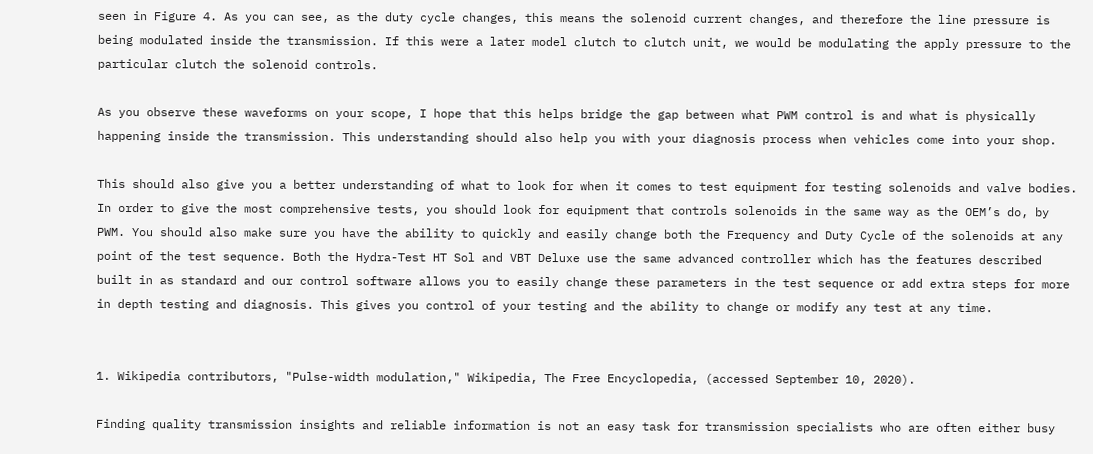seen in Figure 4. As you can see, as the duty cycle changes, this means the solenoid current changes, and therefore the line pressure is being modulated inside the transmission. If this were a later model clutch to clutch unit, we would be modulating the apply pressure to the particular clutch the solenoid controls.

As you observe these waveforms on your scope, I hope that this helps bridge the gap between what PWM control is and what is physically happening inside the transmission. This understanding should also help you with your diagnosis process when vehicles come into your shop.

This should also give you a better understanding of what to look for when it comes to test equipment for testing solenoids and valve bodies. In order to give the most comprehensive tests, you should look for equipment that controls solenoids in the same way as the OEM’s do, by PWM. You should also make sure you have the ability to quickly and easily change both the Frequency and Duty Cycle of the solenoids at any point of the test sequence. Both the Hydra-Test HT Sol and VBT Deluxe use the same advanced controller which has the features described built in as standard and our control software allows you to easily change these parameters in the test sequence or add extra steps for more in depth testing and diagnosis. This gives you control of your testing and the ability to change or modify any test at any time.


1. Wikipedia contributors, "Pulse-width modulation," Wikipedia, The Free Encyclopedia, (accessed September 10, 2020).

Finding quality transmission insights and reliable information is not an easy task for transmission specialists who are often either busy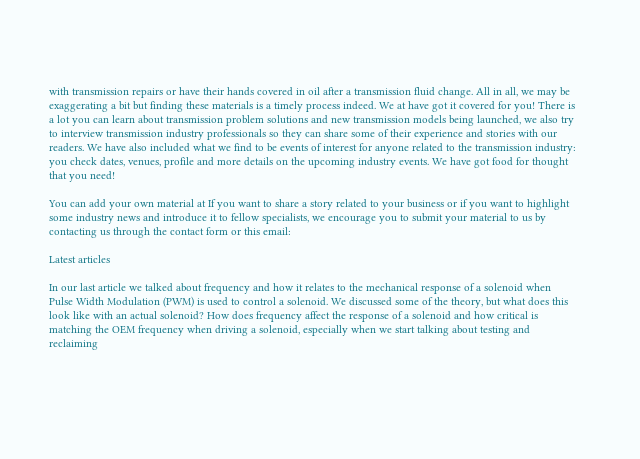with transmission repairs or have their hands covered in oil after a transmission fluid change. All in all, we may be exaggerating a bit but finding these materials is a timely process indeed. We at have got it covered for you! There is a lot you can learn about transmission problem solutions and new transmission models being launched, we also try to interview transmission industry professionals so they can share some of their experience and stories with our readers. We have also included what we find to be events of interest for anyone related to the transmission industry: you check dates, venues, profile and more details on the upcoming industry events. We have got food for thought that you need!

You can add your own material at If you want to share a story related to your business or if you want to highlight some industry news and introduce it to fellow specialists, we encourage you to submit your material to us by contacting us through the contact form or this email:

Latest articles

In our last article we talked about frequency and how it relates to the mechanical response of a solenoid when Pulse Width Modulation (PWM) is used to control a solenoid. We discussed some of the theory, but what does this look like with an actual solenoid? How does frequency affect the response of a solenoid and how critical is matching the OEM frequency when driving a solenoid, especially when we start talking about testing and reclaiming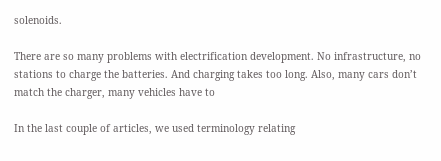solenoids.

There are so many problems with electrification development. No infrastructure, no stations to charge the batteries. And charging takes too long. Also, many cars don’t match the charger, many vehicles have to

In the last couple of articles, we used terminology relating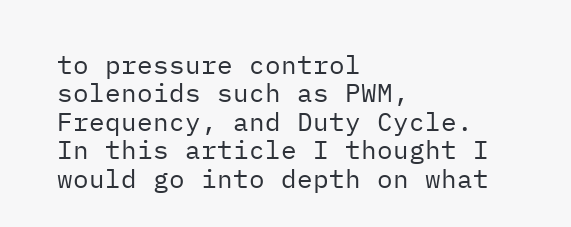to pressure control solenoids such as PWM, Frequency, and Duty Cycle. In this article I thought I would go into depth on what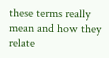these terms really mean and how they relate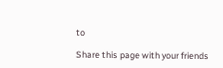to

Share this page with your friends